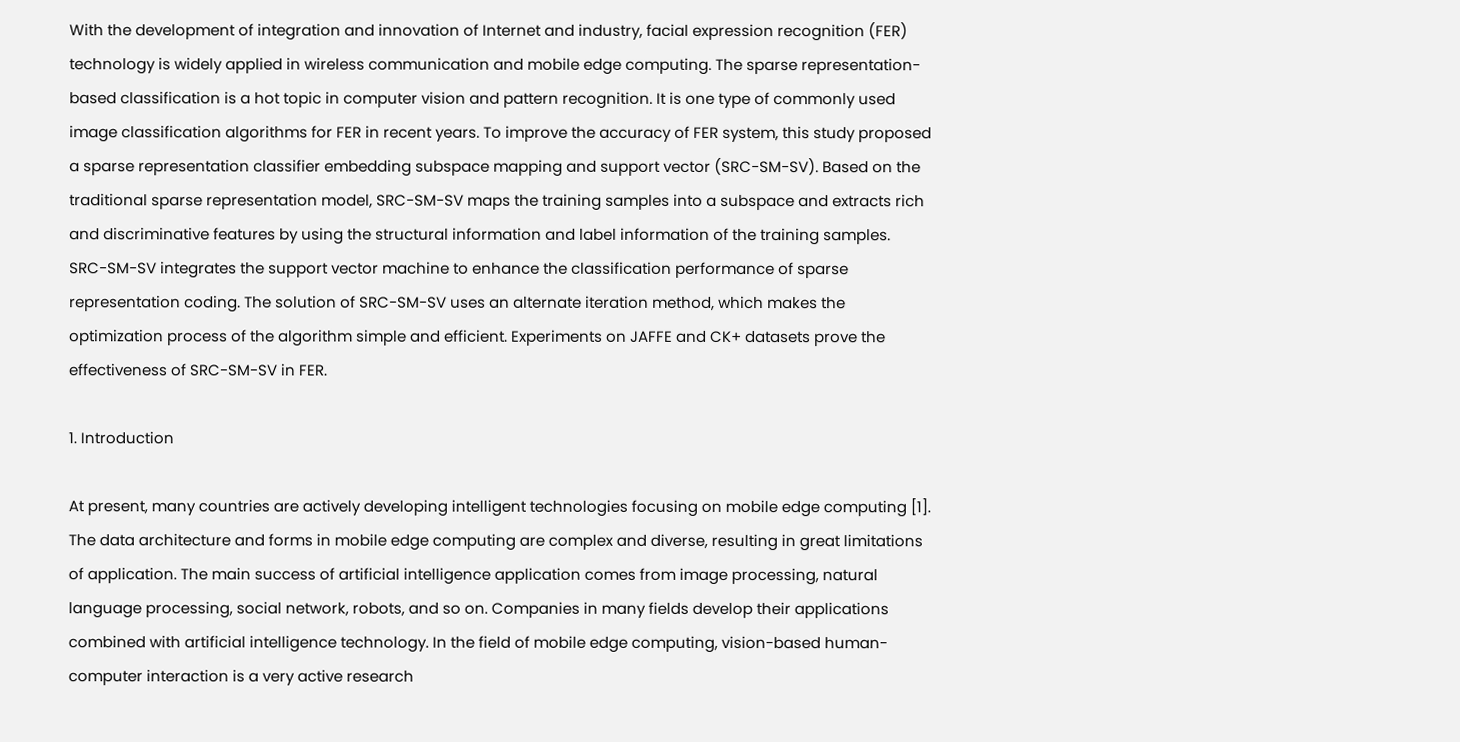With the development of integration and innovation of Internet and industry, facial expression recognition (FER) technology is widely applied in wireless communication and mobile edge computing. The sparse representation-based classification is a hot topic in computer vision and pattern recognition. It is one type of commonly used image classification algorithms for FER in recent years. To improve the accuracy of FER system, this study proposed a sparse representation classifier embedding subspace mapping and support vector (SRC-SM-SV). Based on the traditional sparse representation model, SRC-SM-SV maps the training samples into a subspace and extracts rich and discriminative features by using the structural information and label information of the training samples. SRC-SM-SV integrates the support vector machine to enhance the classification performance of sparse representation coding. The solution of SRC-SM-SV uses an alternate iteration method, which makes the optimization process of the algorithm simple and efficient. Experiments on JAFFE and CK+ datasets prove the effectiveness of SRC-SM-SV in FER.

1. Introduction

At present, many countries are actively developing intelligent technologies focusing on mobile edge computing [1]. The data architecture and forms in mobile edge computing are complex and diverse, resulting in great limitations of application. The main success of artificial intelligence application comes from image processing, natural language processing, social network, robots, and so on. Companies in many fields develop their applications combined with artificial intelligence technology. In the field of mobile edge computing, vision-based human-computer interaction is a very active research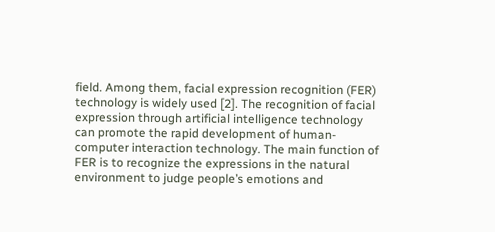field. Among them, facial expression recognition (FER) technology is widely used [2]. The recognition of facial expression through artificial intelligence technology can promote the rapid development of human-computer interaction technology. The main function of FER is to recognize the expressions in the natural environment to judge people’s emotions and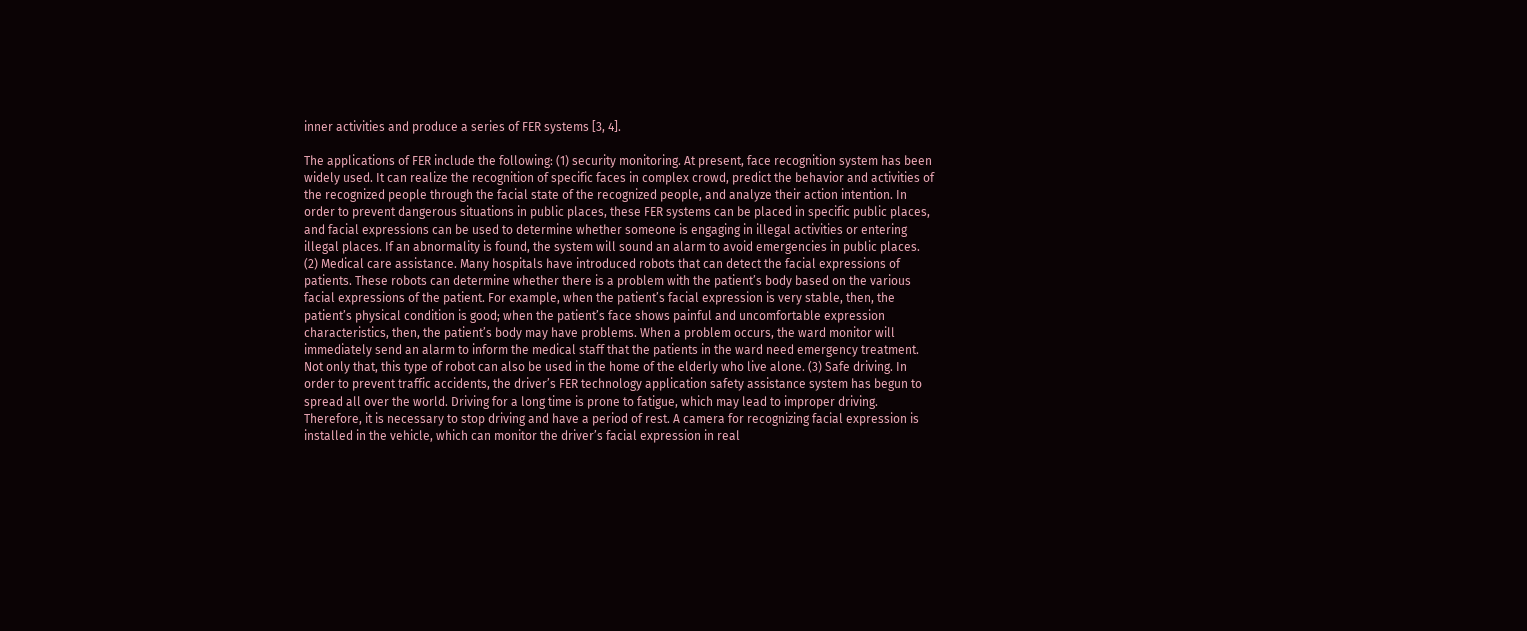inner activities and produce a series of FER systems [3, 4].

The applications of FER include the following: (1) security monitoring. At present, face recognition system has been widely used. It can realize the recognition of specific faces in complex crowd, predict the behavior and activities of the recognized people through the facial state of the recognized people, and analyze their action intention. In order to prevent dangerous situations in public places, these FER systems can be placed in specific public places, and facial expressions can be used to determine whether someone is engaging in illegal activities or entering illegal places. If an abnormality is found, the system will sound an alarm to avoid emergencies in public places. (2) Medical care assistance. Many hospitals have introduced robots that can detect the facial expressions of patients. These robots can determine whether there is a problem with the patient’s body based on the various facial expressions of the patient. For example, when the patient’s facial expression is very stable, then, the patient’s physical condition is good; when the patient’s face shows painful and uncomfortable expression characteristics, then, the patient’s body may have problems. When a problem occurs, the ward monitor will immediately send an alarm to inform the medical staff that the patients in the ward need emergency treatment. Not only that, this type of robot can also be used in the home of the elderly who live alone. (3) Safe driving. In order to prevent traffic accidents, the driver’s FER technology application safety assistance system has begun to spread all over the world. Driving for a long time is prone to fatigue, which may lead to improper driving. Therefore, it is necessary to stop driving and have a period of rest. A camera for recognizing facial expression is installed in the vehicle, which can monitor the driver’s facial expression in real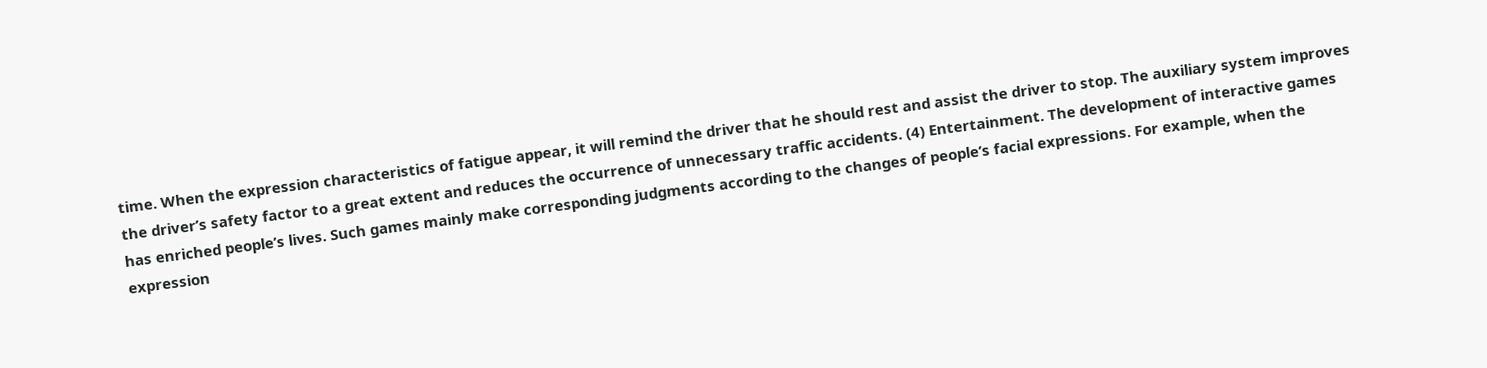time. When the expression characteristics of fatigue appear, it will remind the driver that he should rest and assist the driver to stop. The auxiliary system improves the driver’s safety factor to a great extent and reduces the occurrence of unnecessary traffic accidents. (4) Entertainment. The development of interactive games has enriched people’s lives. Such games mainly make corresponding judgments according to the changes of people’s facial expressions. For example, when the expression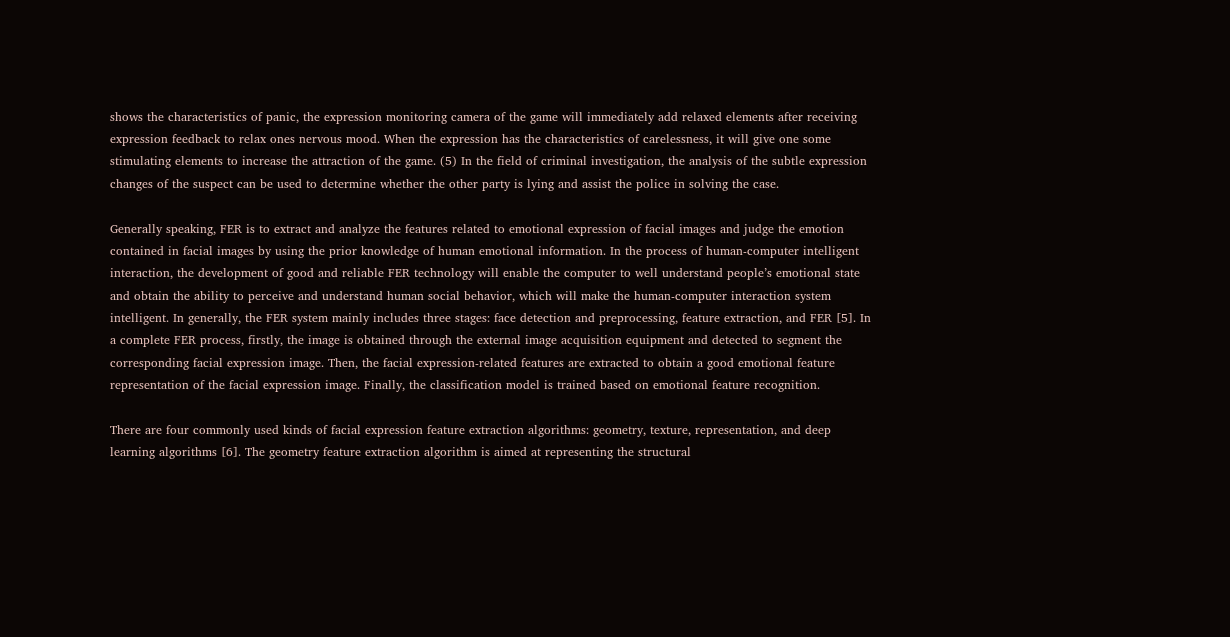shows the characteristics of panic, the expression monitoring camera of the game will immediately add relaxed elements after receiving expression feedback to relax ones nervous mood. When the expression has the characteristics of carelessness, it will give one some stimulating elements to increase the attraction of the game. (5) In the field of criminal investigation, the analysis of the subtle expression changes of the suspect can be used to determine whether the other party is lying and assist the police in solving the case.

Generally speaking, FER is to extract and analyze the features related to emotional expression of facial images and judge the emotion contained in facial images by using the prior knowledge of human emotional information. In the process of human-computer intelligent interaction, the development of good and reliable FER technology will enable the computer to well understand people’s emotional state and obtain the ability to perceive and understand human social behavior, which will make the human-computer interaction system intelligent. In generally, the FER system mainly includes three stages: face detection and preprocessing, feature extraction, and FER [5]. In a complete FER process, firstly, the image is obtained through the external image acquisition equipment and detected to segment the corresponding facial expression image. Then, the facial expression-related features are extracted to obtain a good emotional feature representation of the facial expression image. Finally, the classification model is trained based on emotional feature recognition.

There are four commonly used kinds of facial expression feature extraction algorithms: geometry, texture, representation, and deep learning algorithms [6]. The geometry feature extraction algorithm is aimed at representing the structural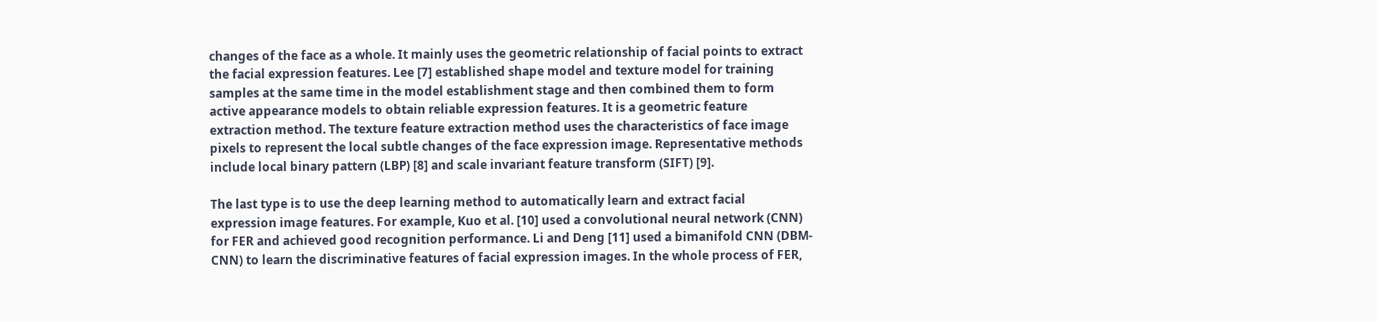changes of the face as a whole. It mainly uses the geometric relationship of facial points to extract the facial expression features. Lee [7] established shape model and texture model for training samples at the same time in the model establishment stage and then combined them to form active appearance models to obtain reliable expression features. It is a geometric feature extraction method. The texture feature extraction method uses the characteristics of face image pixels to represent the local subtle changes of the face expression image. Representative methods include local binary pattern (LBP) [8] and scale invariant feature transform (SIFT) [9].

The last type is to use the deep learning method to automatically learn and extract facial expression image features. For example, Kuo et al. [10] used a convolutional neural network (CNN) for FER and achieved good recognition performance. Li and Deng [11] used a bimanifold CNN (DBM-CNN) to learn the discriminative features of facial expression images. In the whole process of FER,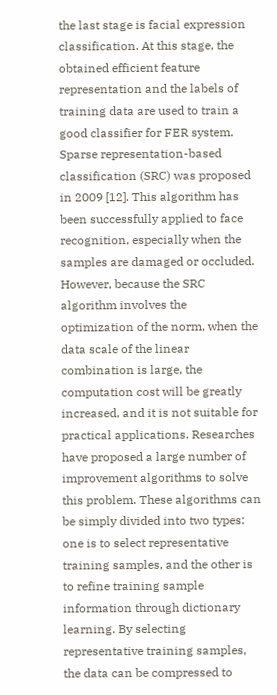the last stage is facial expression classification. At this stage, the obtained efficient feature representation and the labels of training data are used to train a good classifier for FER system. Sparse representation-based classification (SRC) was proposed in 2009 [12]. This algorithm has been successfully applied to face recognition, especially when the samples are damaged or occluded. However, because the SRC algorithm involves the optimization of the norm, when the data scale of the linear combination is large, the computation cost will be greatly increased, and it is not suitable for practical applications. Researches have proposed a large number of improvement algorithms to solve this problem. These algorithms can be simply divided into two types: one is to select representative training samples, and the other is to refine training sample information through dictionary learning. By selecting representative training samples, the data can be compressed to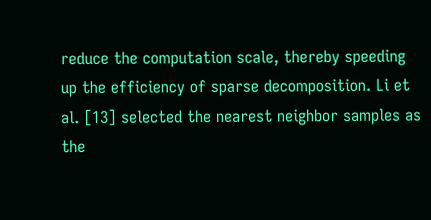reduce the computation scale, thereby speeding up the efficiency of sparse decomposition. Li et al. [13] selected the nearest neighbor samples as the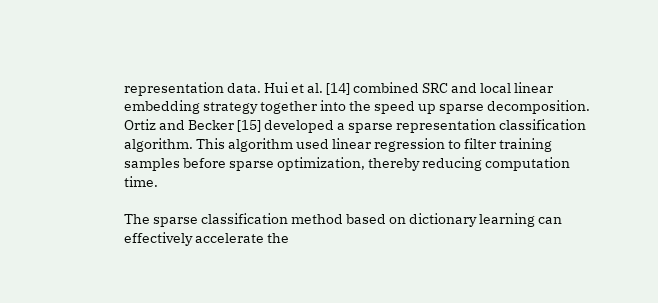representation data. Hui et al. [14] combined SRC and local linear embedding strategy together into the speed up sparse decomposition. Ortiz and Becker [15] developed a sparse representation classification algorithm. This algorithm used linear regression to filter training samples before sparse optimization, thereby reducing computation time.

The sparse classification method based on dictionary learning can effectively accelerate the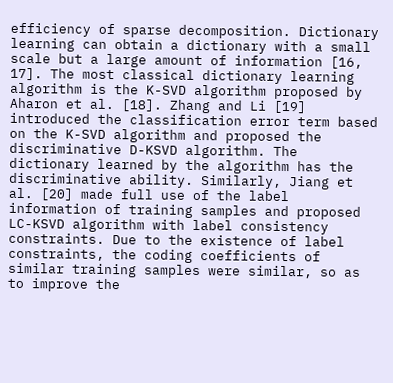efficiency of sparse decomposition. Dictionary learning can obtain a dictionary with a small scale but a large amount of information [16, 17]. The most classical dictionary learning algorithm is the K-SVD algorithm proposed by Aharon et al. [18]. Zhang and Li [19] introduced the classification error term based on the K-SVD algorithm and proposed the discriminative D-KSVD algorithm. The dictionary learned by the algorithm has the discriminative ability. Similarly, Jiang et al. [20] made full use of the label information of training samples and proposed LC-KSVD algorithm with label consistency constraints. Due to the existence of label constraints, the coding coefficients of similar training samples were similar, so as to improve the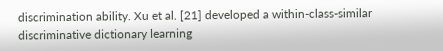discrimination ability. Xu et al. [21] developed a within-class-similar discriminative dictionary learning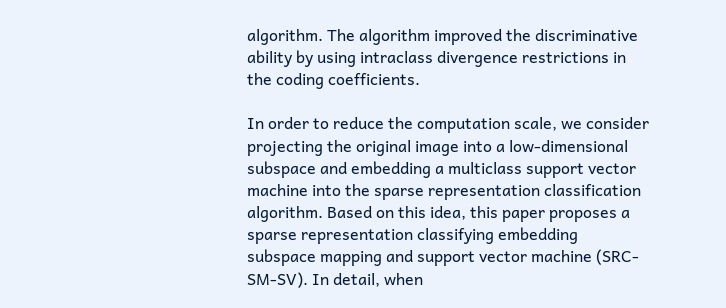algorithm. The algorithm improved the discriminative ability by using intraclass divergence restrictions in the coding coefficients.

In order to reduce the computation scale, we consider projecting the original image into a low-dimensional subspace and embedding a multiclass support vector machine into the sparse representation classification algorithm. Based on this idea, this paper proposes a sparse representation classifying embedding subspace mapping and support vector machine (SRC-SM-SV). In detail, when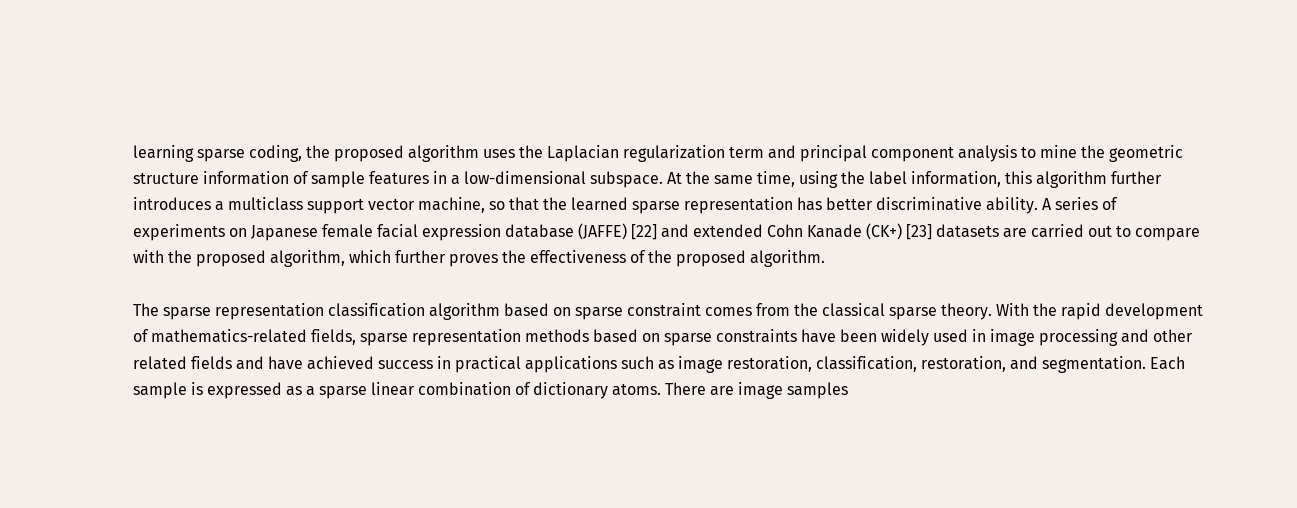learning sparse coding, the proposed algorithm uses the Laplacian regularization term and principal component analysis to mine the geometric structure information of sample features in a low-dimensional subspace. At the same time, using the label information, this algorithm further introduces a multiclass support vector machine, so that the learned sparse representation has better discriminative ability. A series of experiments on Japanese female facial expression database (JAFFE) [22] and extended Cohn Kanade (CK+) [23] datasets are carried out to compare with the proposed algorithm, which further proves the effectiveness of the proposed algorithm.

The sparse representation classification algorithm based on sparse constraint comes from the classical sparse theory. With the rapid development of mathematics-related fields, sparse representation methods based on sparse constraints have been widely used in image processing and other related fields and have achieved success in practical applications such as image restoration, classification, restoration, and segmentation. Each sample is expressed as a sparse linear combination of dictionary atoms. There are image samples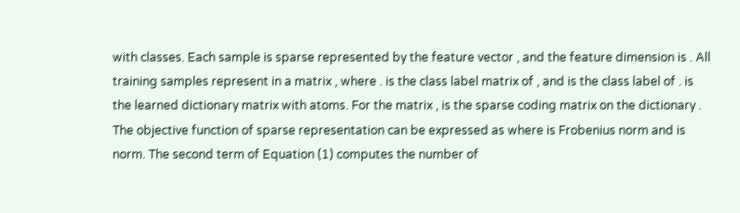with classes. Each sample is sparse represented by the feature vector , and the feature dimension is . All training samples represent in a matrix , where . is the class label matrix of , and is the class label of . is the learned dictionary matrix with atoms. For the matrix , is the sparse coding matrix on the dictionary . The objective function of sparse representation can be expressed as where is Frobenius norm and is norm. The second term of Equation (1) computes the number of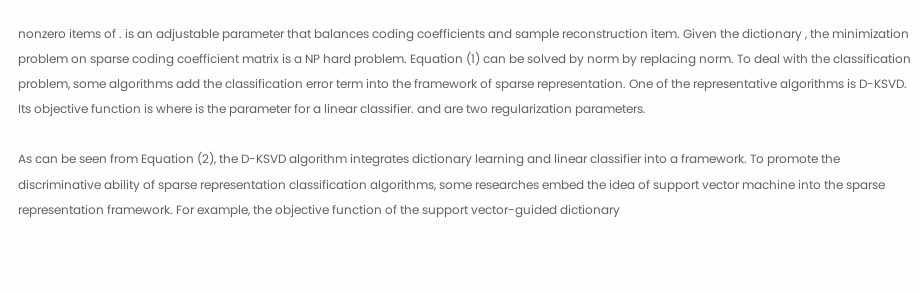nonzero items of . is an adjustable parameter that balances coding coefficients and sample reconstruction item. Given the dictionary , the minimization problem on sparse coding coefficient matrix is a NP hard problem. Equation (1) can be solved by norm by replacing norm. To deal with the classification problem, some algorithms add the classification error term into the framework of sparse representation. One of the representative algorithms is D-KSVD. Its objective function is where is the parameter for a linear classifier. and are two regularization parameters.

As can be seen from Equation (2), the D-KSVD algorithm integrates dictionary learning and linear classifier into a framework. To promote the discriminative ability of sparse representation classification algorithms, some researches embed the idea of support vector machine into the sparse representation framework. For example, the objective function of the support vector-guided dictionary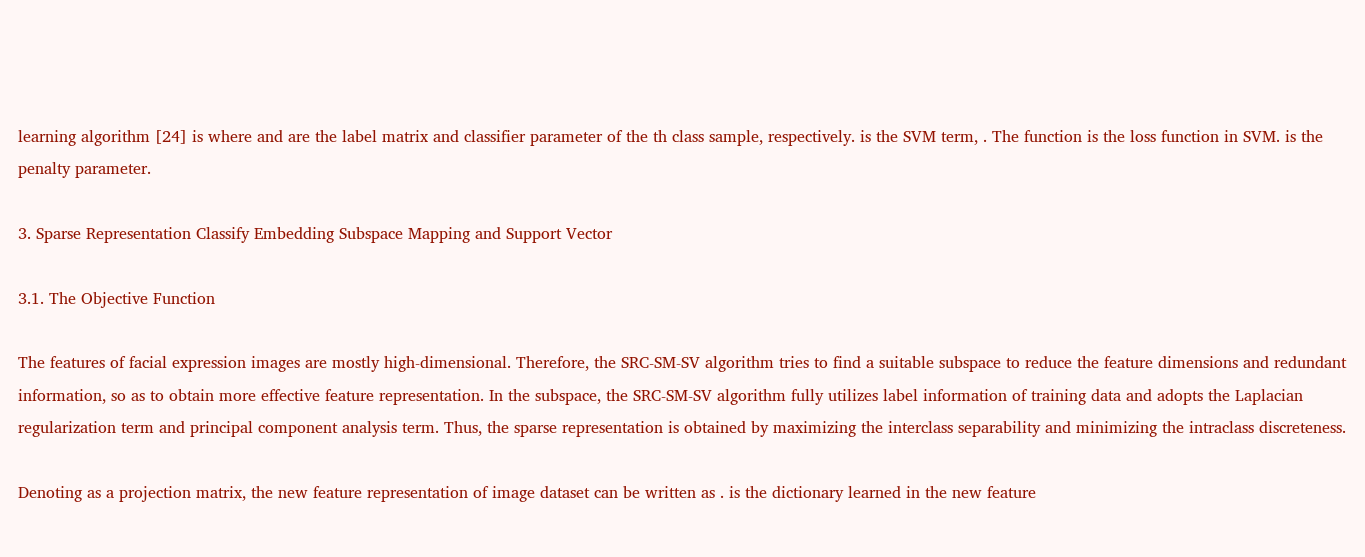learning algorithm [24] is where and are the label matrix and classifier parameter of the th class sample, respectively. is the SVM term, . The function is the loss function in SVM. is the penalty parameter.

3. Sparse Representation Classify Embedding Subspace Mapping and Support Vector

3.1. The Objective Function

The features of facial expression images are mostly high-dimensional. Therefore, the SRC-SM-SV algorithm tries to find a suitable subspace to reduce the feature dimensions and redundant information, so as to obtain more effective feature representation. In the subspace, the SRC-SM-SV algorithm fully utilizes label information of training data and adopts the Laplacian regularization term and principal component analysis term. Thus, the sparse representation is obtained by maximizing the interclass separability and minimizing the intraclass discreteness.

Denoting as a projection matrix, the new feature representation of image dataset can be written as . is the dictionary learned in the new feature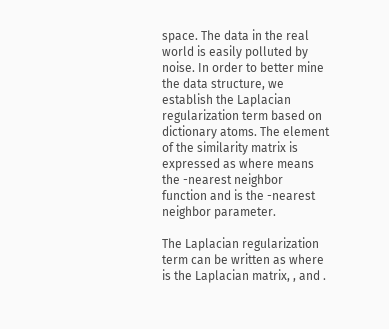space. The data in the real world is easily polluted by noise. In order to better mine the data structure, we establish the Laplacian regularization term based on dictionary atoms. The element of the similarity matrix is expressed as where means the -nearest neighbor function and is the -nearest neighbor parameter.

The Laplacian regularization term can be written as where is the Laplacian matrix, , and .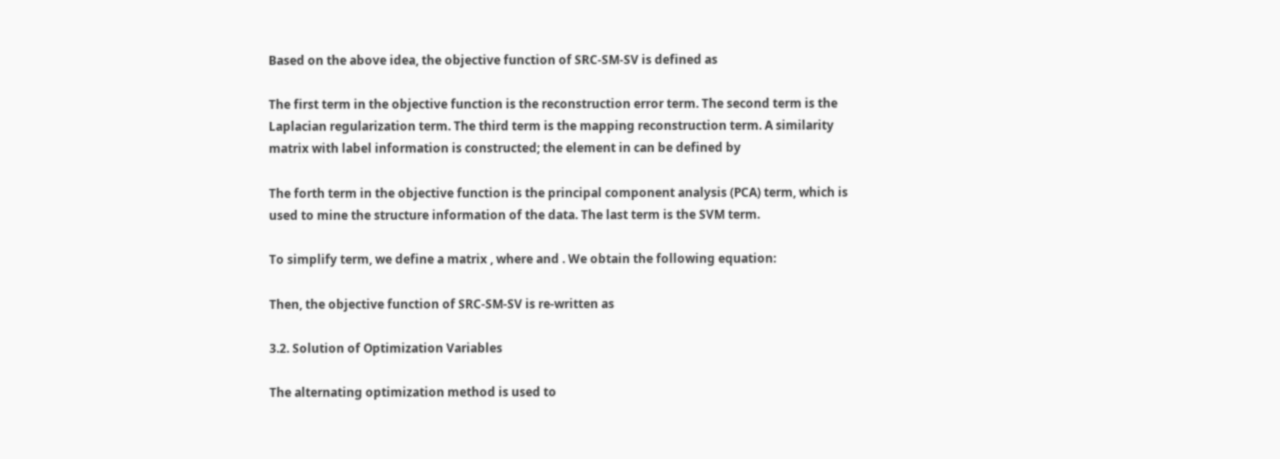Based on the above idea, the objective function of SRC-SM-SV is defined as

The first term in the objective function is the reconstruction error term. The second term is the Laplacian regularization term. The third term is the mapping reconstruction term. A similarity matrix with label information is constructed; the element in can be defined by

The forth term in the objective function is the principal component analysis (PCA) term, which is used to mine the structure information of the data. The last term is the SVM term.

To simplify term, we define a matrix , where and . We obtain the following equation:

Then, the objective function of SRC-SM-SV is re-written as

3.2. Solution of Optimization Variables

The alternating optimization method is used to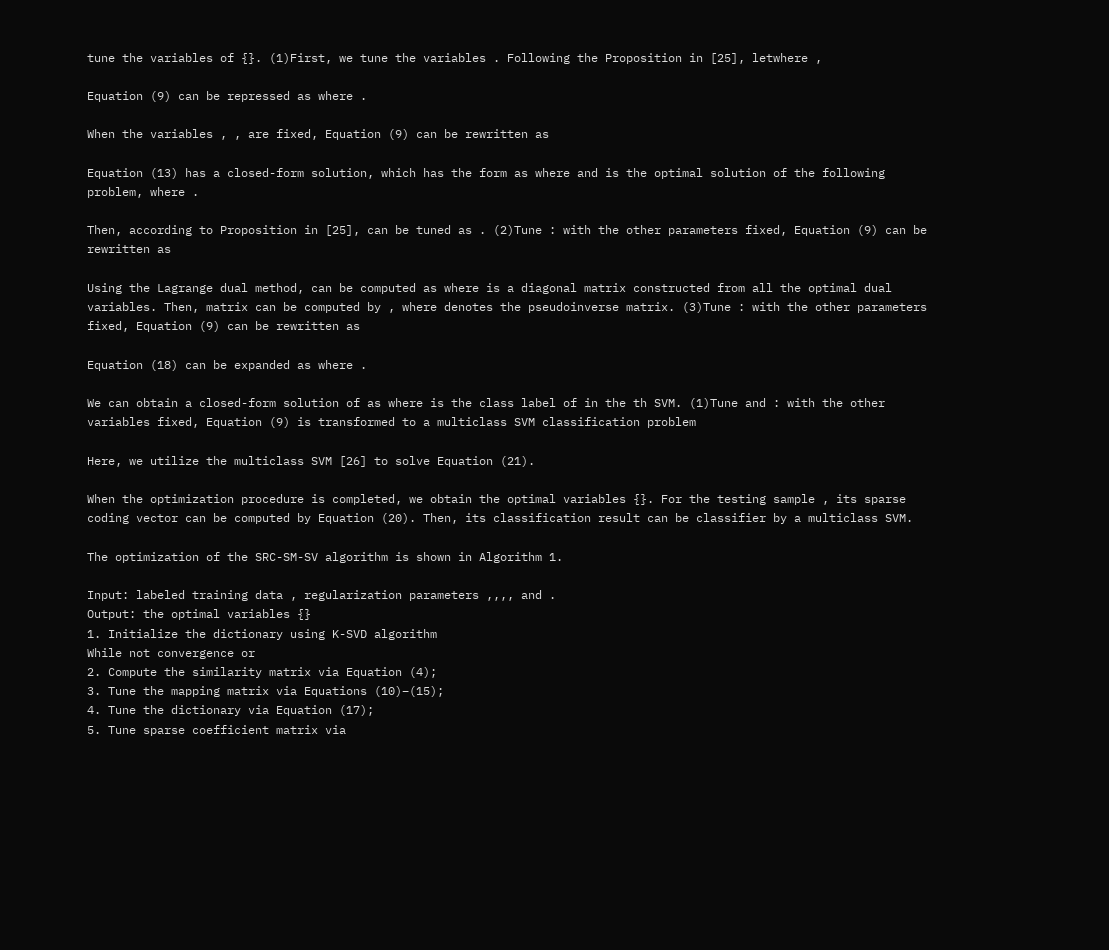tune the variables of {}. (1)First, we tune the variables . Following the Proposition in [25], letwhere ,

Equation (9) can be repressed as where .

When the variables , , are fixed, Equation (9) can be rewritten as

Equation (13) has a closed-form solution, which has the form as where and is the optimal solution of the following problem, where .

Then, according to Proposition in [25], can be tuned as . (2)Tune : with the other parameters fixed, Equation (9) can be rewritten as

Using the Lagrange dual method, can be computed as where is a diagonal matrix constructed from all the optimal dual variables. Then, matrix can be computed by , where denotes the pseudoinverse matrix. (3)Tune : with the other parameters fixed, Equation (9) can be rewritten as

Equation (18) can be expanded as where .

We can obtain a closed-form solution of as where is the class label of in the th SVM. (1)Tune and : with the other variables fixed, Equation (9) is transformed to a multiclass SVM classification problem

Here, we utilize the multiclass SVM [26] to solve Equation (21).

When the optimization procedure is completed, we obtain the optimal variables {}. For the testing sample , its sparse coding vector can be computed by Equation (20). Then, its classification result can be classifier by a multiclass SVM.

The optimization of the SRC-SM-SV algorithm is shown in Algorithm 1.

Input: labeled training data , regularization parameters ,,,, and .
Output: the optimal variables {}
1. Initialize the dictionary using K-SVD algorithm
While not convergence or
2. Compute the similarity matrix via Equation (4);
3. Tune the mapping matrix via Equations (10)–(15);
4. Tune the dictionary via Equation (17);
5. Tune sparse coefficient matrix via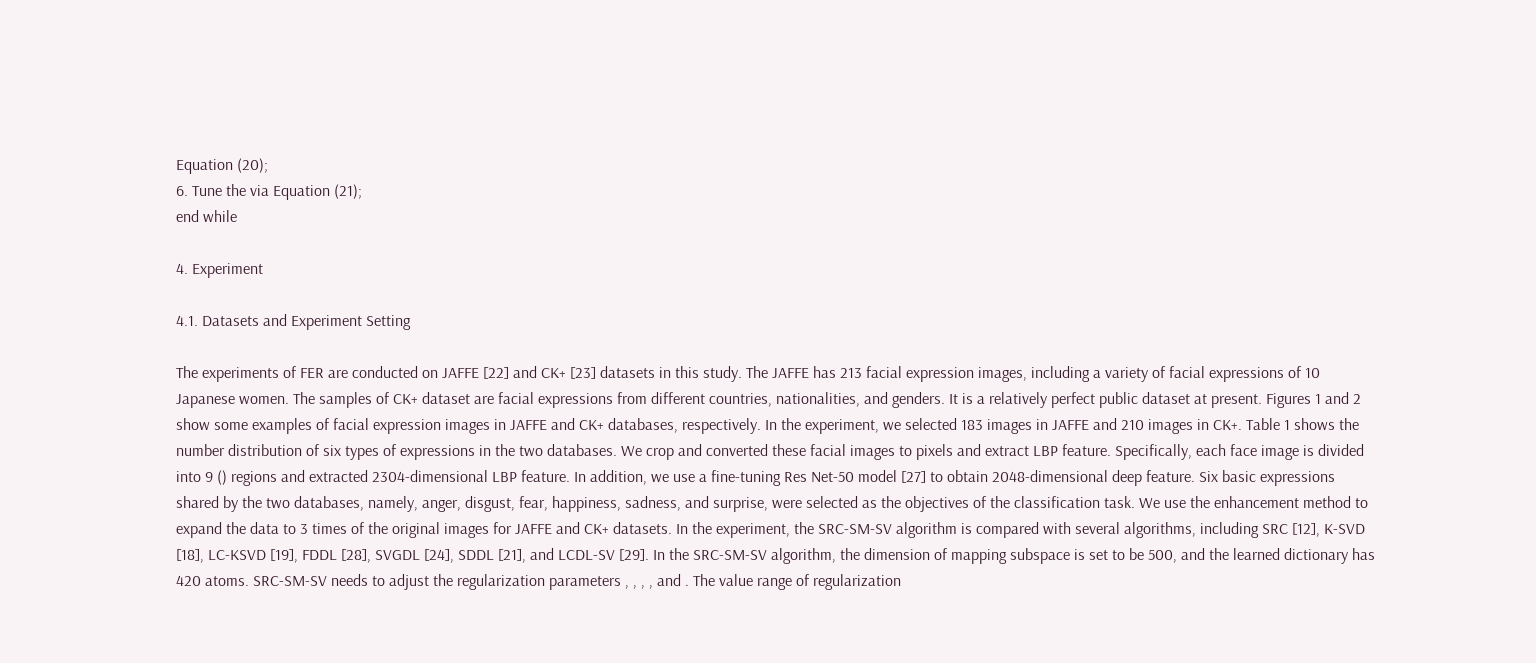Equation (20);
6. Tune the via Equation (21);
end while

4. Experiment

4.1. Datasets and Experiment Setting

The experiments of FER are conducted on JAFFE [22] and CK+ [23] datasets in this study. The JAFFE has 213 facial expression images, including a variety of facial expressions of 10 Japanese women. The samples of CK+ dataset are facial expressions from different countries, nationalities, and genders. It is a relatively perfect public dataset at present. Figures 1 and 2 show some examples of facial expression images in JAFFE and CK+ databases, respectively. In the experiment, we selected 183 images in JAFFE and 210 images in CK+. Table 1 shows the number distribution of six types of expressions in the two databases. We crop and converted these facial images to pixels and extract LBP feature. Specifically, each face image is divided into 9 () regions and extracted 2304-dimensional LBP feature. In addition, we use a fine-tuning Res Net-50 model [27] to obtain 2048-dimensional deep feature. Six basic expressions shared by the two databases, namely, anger, disgust, fear, happiness, sadness, and surprise, were selected as the objectives of the classification task. We use the enhancement method to expand the data to 3 times of the original images for JAFFE and CK+ datasets. In the experiment, the SRC-SM-SV algorithm is compared with several algorithms, including SRC [12], K-SVD [18], LC-KSVD [19], FDDL [28], SVGDL [24], SDDL [21], and LCDL-SV [29]. In the SRC-SM-SV algorithm, the dimension of mapping subspace is set to be 500, and the learned dictionary has 420 atoms. SRC-SM-SV needs to adjust the regularization parameters , , , , and . The value range of regularization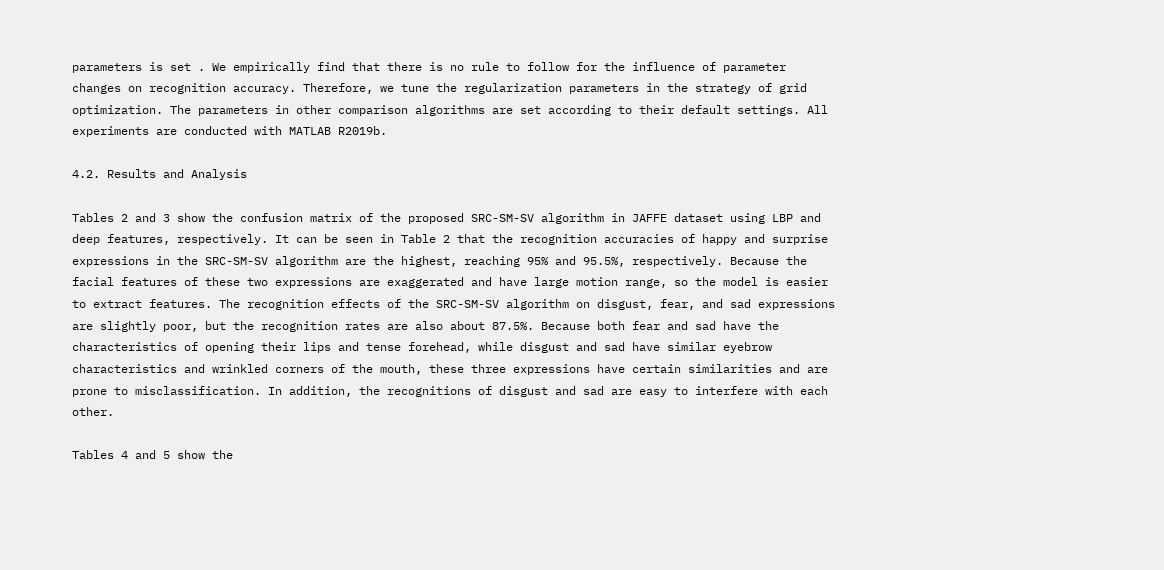parameters is set . We empirically find that there is no rule to follow for the influence of parameter changes on recognition accuracy. Therefore, we tune the regularization parameters in the strategy of grid optimization. The parameters in other comparison algorithms are set according to their default settings. All experiments are conducted with MATLAB R2019b.

4.2. Results and Analysis

Tables 2 and 3 show the confusion matrix of the proposed SRC-SM-SV algorithm in JAFFE dataset using LBP and deep features, respectively. It can be seen in Table 2 that the recognition accuracies of happy and surprise expressions in the SRC-SM-SV algorithm are the highest, reaching 95% and 95.5%, respectively. Because the facial features of these two expressions are exaggerated and have large motion range, so the model is easier to extract features. The recognition effects of the SRC-SM-SV algorithm on disgust, fear, and sad expressions are slightly poor, but the recognition rates are also about 87.5%. Because both fear and sad have the characteristics of opening their lips and tense forehead, while disgust and sad have similar eyebrow characteristics and wrinkled corners of the mouth, these three expressions have certain similarities and are prone to misclassification. In addition, the recognitions of disgust and sad are easy to interfere with each other.

Tables 4 and 5 show the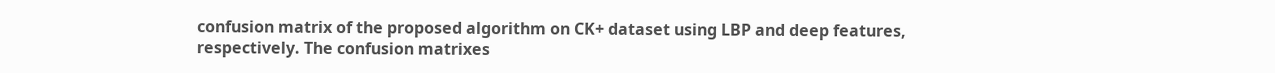confusion matrix of the proposed algorithm on CK+ dataset using LBP and deep features, respectively. The confusion matrixes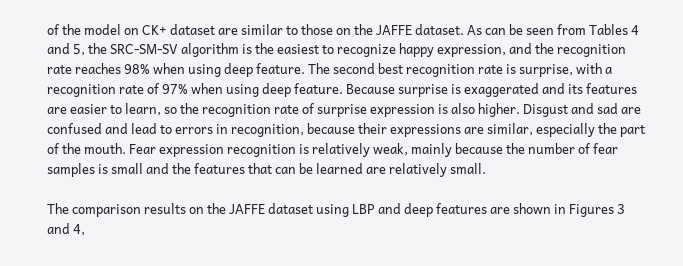of the model on CK+ dataset are similar to those on the JAFFE dataset. As can be seen from Tables 4 and 5, the SRC-SM-SV algorithm is the easiest to recognize happy expression, and the recognition rate reaches 98% when using deep feature. The second best recognition rate is surprise, with a recognition rate of 97% when using deep feature. Because surprise is exaggerated and its features are easier to learn, so the recognition rate of surprise expression is also higher. Disgust and sad are confused and lead to errors in recognition, because their expressions are similar, especially the part of the mouth. Fear expression recognition is relatively weak, mainly because the number of fear samples is small and the features that can be learned are relatively small.

The comparison results on the JAFFE dataset using LBP and deep features are shown in Figures 3 and 4,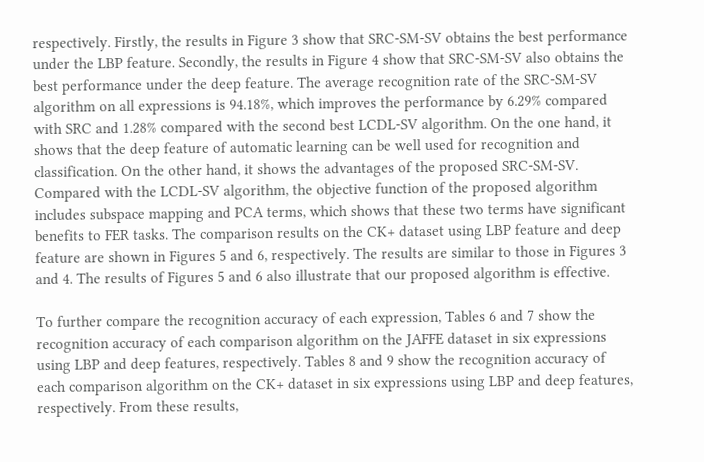respectively. Firstly, the results in Figure 3 show that SRC-SM-SV obtains the best performance under the LBP feature. Secondly, the results in Figure 4 show that SRC-SM-SV also obtains the best performance under the deep feature. The average recognition rate of the SRC-SM-SV algorithm on all expressions is 94.18%, which improves the performance by 6.29% compared with SRC and 1.28% compared with the second best LCDL-SV algorithm. On the one hand, it shows that the deep feature of automatic learning can be well used for recognition and classification. On the other hand, it shows the advantages of the proposed SRC-SM-SV. Compared with the LCDL-SV algorithm, the objective function of the proposed algorithm includes subspace mapping and PCA terms, which shows that these two terms have significant benefits to FER tasks. The comparison results on the CK+ dataset using LBP feature and deep feature are shown in Figures 5 and 6, respectively. The results are similar to those in Figures 3 and 4. The results of Figures 5 and 6 also illustrate that our proposed algorithm is effective.

To further compare the recognition accuracy of each expression, Tables 6 and 7 show the recognition accuracy of each comparison algorithm on the JAFFE dataset in six expressions using LBP and deep features, respectively. Tables 8 and 9 show the recognition accuracy of each comparison algorithm on the CK+ dataset in six expressions using LBP and deep features, respectively. From these results,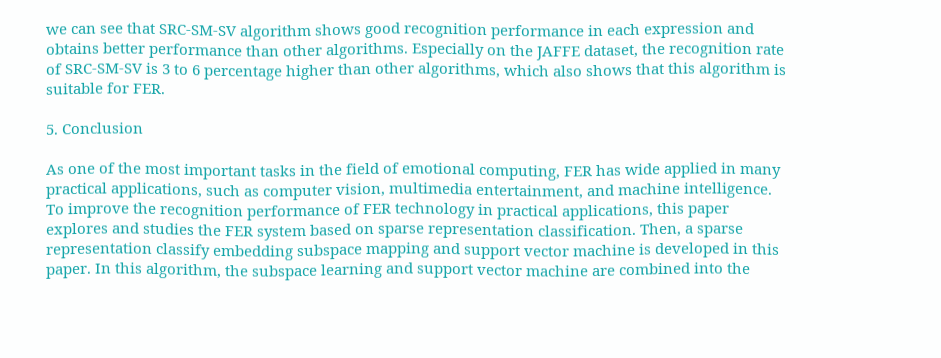we can see that SRC-SM-SV algorithm shows good recognition performance in each expression and obtains better performance than other algorithms. Especially on the JAFFE dataset, the recognition rate of SRC-SM-SV is 3 to 6 percentage higher than other algorithms, which also shows that this algorithm is suitable for FER.

5. Conclusion

As one of the most important tasks in the field of emotional computing, FER has wide applied in many practical applications, such as computer vision, multimedia entertainment, and machine intelligence. To improve the recognition performance of FER technology in practical applications, this paper explores and studies the FER system based on sparse representation classification. Then, a sparse representation classify embedding subspace mapping and support vector machine is developed in this paper. In this algorithm, the subspace learning and support vector machine are combined into the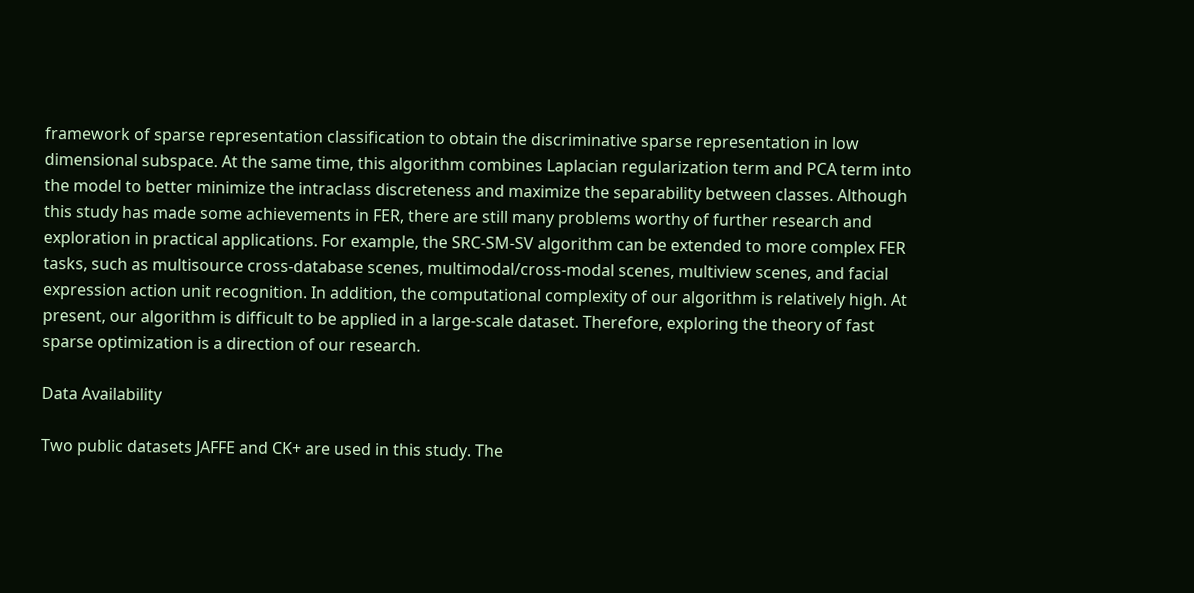framework of sparse representation classification to obtain the discriminative sparse representation in low dimensional subspace. At the same time, this algorithm combines Laplacian regularization term and PCA term into the model to better minimize the intraclass discreteness and maximize the separability between classes. Although this study has made some achievements in FER, there are still many problems worthy of further research and exploration in practical applications. For example, the SRC-SM-SV algorithm can be extended to more complex FER tasks, such as multisource cross-database scenes, multimodal/cross-modal scenes, multiview scenes, and facial expression action unit recognition. In addition, the computational complexity of our algorithm is relatively high. At present, our algorithm is difficult to be applied in a large-scale dataset. Therefore, exploring the theory of fast sparse optimization is a direction of our research.

Data Availability

Two public datasets JAFFE and CK+ are used in this study. The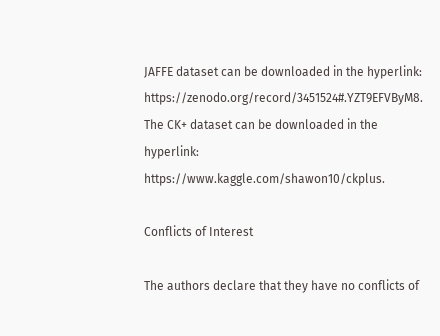JAFFE dataset can be downloaded in the hyperlink: https://zenodo.org/record/3451524#.YZT9EFVByM8. The CK+ dataset can be downloaded in the hyperlink: https://www.kaggle.com/shawon10/ckplus.

Conflicts of Interest

The authors declare that they have no conflicts of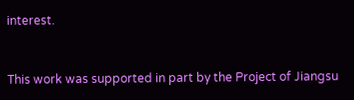interest.


This work was supported in part by the Project of Jiangsu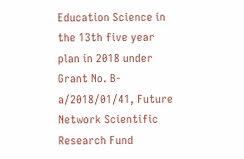Education Science in the 13th five year plan in 2018 under Grant No. B-a/2018/01/41, Future Network Scientific Research Fund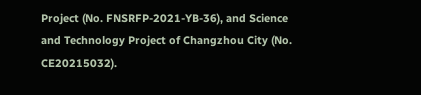Project (No. FNSRFP-2021-YB-36), and Science and Technology Project of Changzhou City (No. CE20215032).